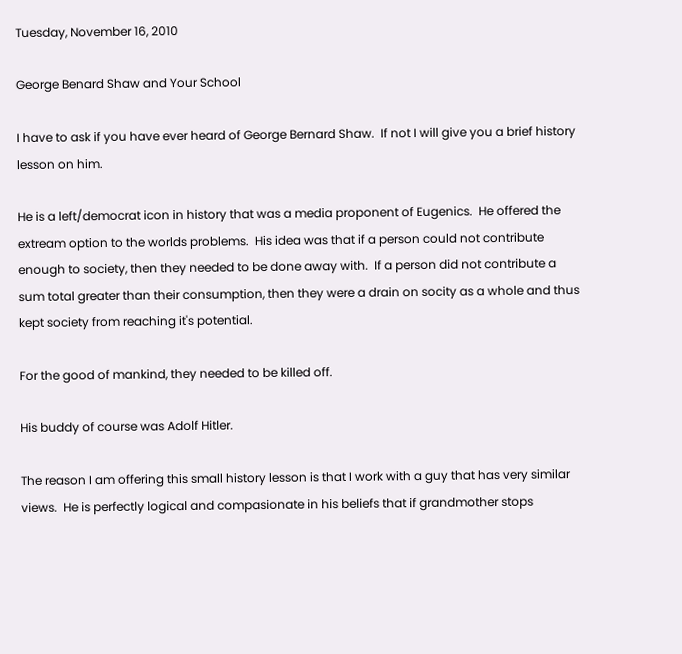Tuesday, November 16, 2010

George Benard Shaw and Your School

I have to ask if you have ever heard of George Bernard Shaw.  If not I will give you a brief history lesson on him.

He is a left/democrat icon in history that was a media proponent of Eugenics.  He offered the extream option to the worlds problems.  His idea was that if a person could not contribute enough to society, then they needed to be done away with.  If a person did not contribute a sum total greater than their consumption, then they were a drain on socity as a whole and thus kept society from reaching it's potential.

For the good of mankind, they needed to be killed off.

His buddy of course was Adolf Hitler.

The reason I am offering this small history lesson is that I work with a guy that has very similar views.  He is perfectly logical and compasionate in his beliefs that if grandmother stops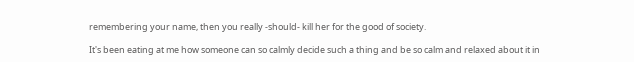remembering your name, then you really -should- kill her for the good of society.

It's been eating at me how someone can so calmly decide such a thing and be so calm and relaxed about it in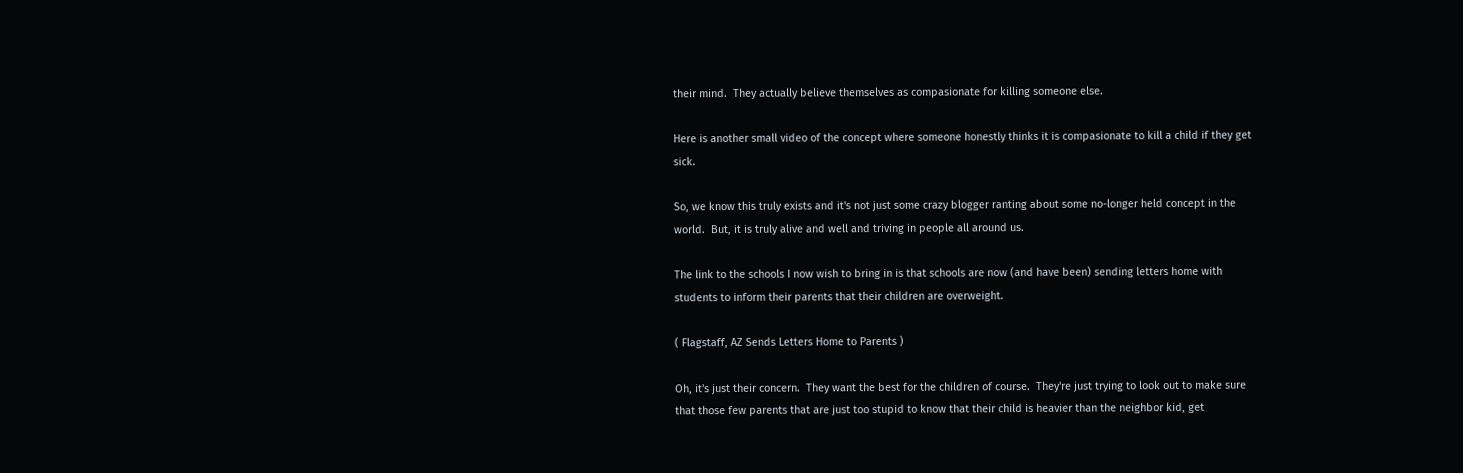their mind.  They actually believe themselves as compasionate for killing someone else.

Here is another small video of the concept where someone honestly thinks it is compasionate to kill a child if they get sick.

So, we know this truly exists and it's not just some crazy blogger ranting about some no-longer held concept in the world.  But, it is truly alive and well and triving in people all around us.

The link to the schools I now wish to bring in is that schools are now (and have been) sending letters home with students to inform their parents that their children are overweight.

( Flagstaff, AZ Sends Letters Home to Parents )

Oh, it's just their concern.  They want the best for the children of course.  They're just trying to look out to make sure that those few parents that are just too stupid to know that their child is heavier than the neighbor kid, get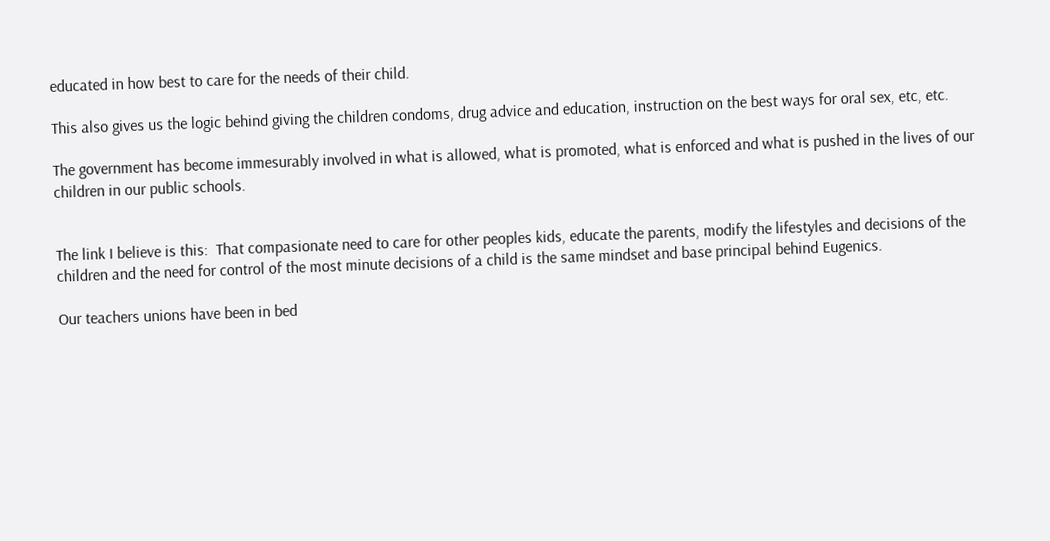educated in how best to care for the needs of their child.

This also gives us the logic behind giving the children condoms, drug advice and education, instruction on the best ways for oral sex, etc, etc.

The government has become immesurably involved in what is allowed, what is promoted, what is enforced and what is pushed in the lives of our children in our public schools.


The link I believe is this:  That compasionate need to care for other peoples kids, educate the parents, modify the lifestyles and decisions of the children and the need for control of the most minute decisions of a child is the same mindset and base principal behind Eugenics.

Our teachers unions have been in bed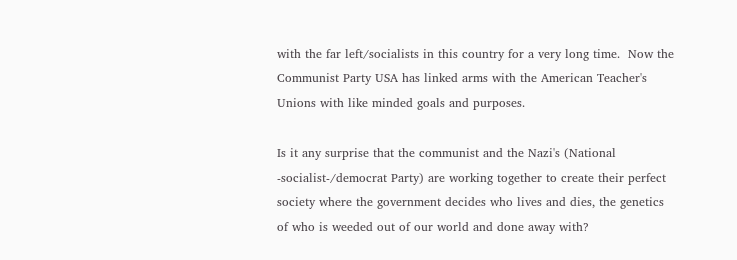with the far left/socialists in this country for a very long time.  Now the Communist Party USA has linked arms with the American Teacher's Unions with like minded goals and purposes.

Is it any surprise that the communist and the Nazi's (National -socialist-/democrat Party) are working together to create their perfect society where the government decides who lives and dies, the genetics of who is weeded out of our world and done away with?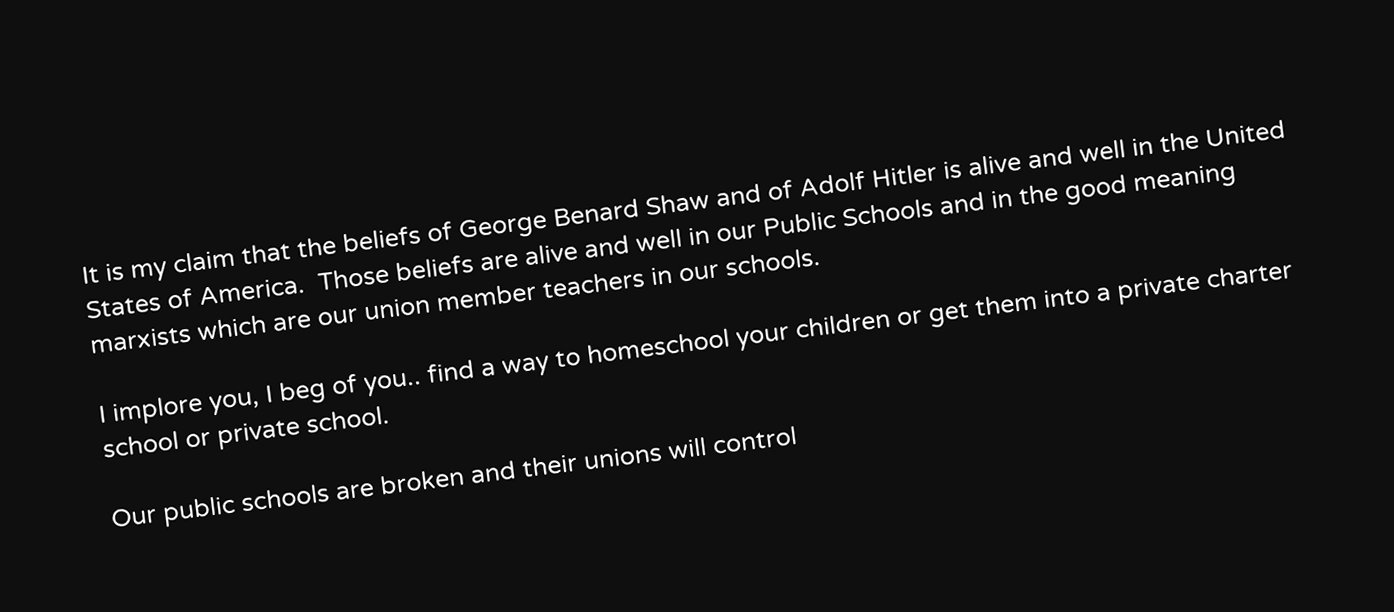It is my claim that the beliefs of George Benard Shaw and of Adolf Hitler is alive and well in the United States of America.  Those beliefs are alive and well in our Public Schools and in the good meaning marxists which are our union member teachers in our schools.

I implore you, I beg of you.. find a way to homeschool your children or get them into a private charter school or private school.

Our public schools are broken and their unions will control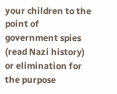your children to the point of government spies (read Nazi history) or elimination for the purpose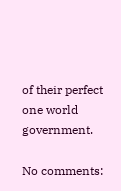of their perfect one world government.

No comments: